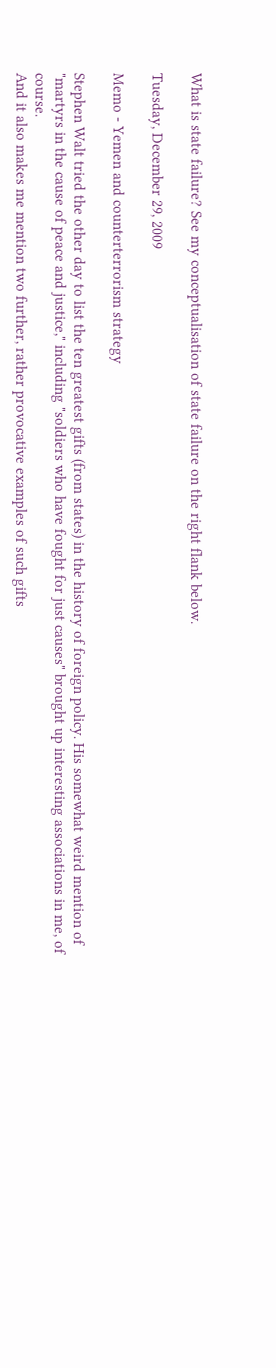What is state failure? See my conceptualisation of state failure on the right flank below.

Tuesday, December 29, 2009

Memo - Yemen and counterterrorism strategy

Stephen Walt tried the other day to list the ten greatest gifts (from states) in the history of foreign policy. His somewhat weird mention of "martyrs in the cause of peace and justice," including "soldiers who have fought for just causes" brought up interesting associations in me, of course.
And it also makes me mention two further, rather provocative examples of such gifts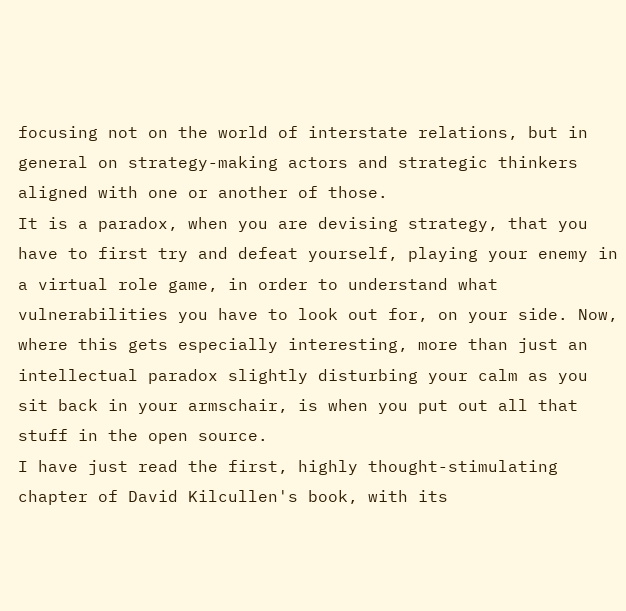focusing not on the world of interstate relations, but in general on strategy-making actors and strategic thinkers aligned with one or another of those.
It is a paradox, when you are devising strategy, that you have to first try and defeat yourself, playing your enemy in a virtual role game, in order to understand what vulnerabilities you have to look out for, on your side. Now, where this gets especially interesting, more than just an intellectual paradox slightly disturbing your calm as you sit back in your armschair, is when you put out all that stuff in the open source.
I have just read the first, highly thought-stimulating chapter of David Kilcullen's book, with its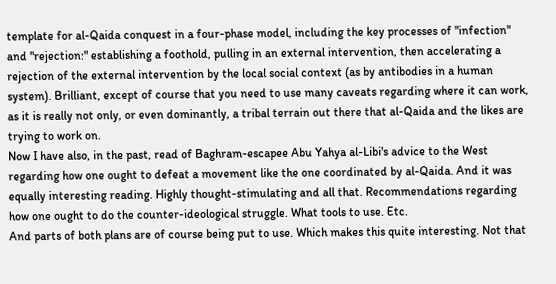template for al-Qaida conquest in a four-phase model, including the key processes of "infection" and "rejection:" establishing a foothold, pulling in an external intervention, then accelerating a rejection of the external intervention by the local social context (as by antibodies in a human system). Brilliant, except of course that you need to use many caveats regarding where it can work, as it is really not only, or even dominantly, a tribal terrain out there that al-Qaida and the likes are trying to work on.
Now I have also, in the past, read of Baghram-escapee Abu Yahya al-Libi's advice to the West regarding how one ought to defeat a movement like the one coordinated by al-Qaida. And it was equally interesting reading. Highly thought-stimulating and all that. Recommendations regarding how one ought to do the counter-ideological struggle. What tools to use. Etc.
And parts of both plans are of course being put to use. Which makes this quite interesting. Not that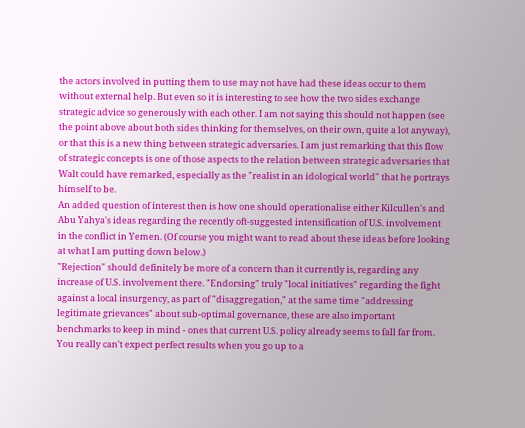the actors involved in putting them to use may not have had these ideas occur to them without external help. But even so it is interesting to see how the two sides exchange strategic advice so generously with each other. I am not saying this should not happen (see the point above about both sides thinking for themselves, on their own, quite a lot anyway), or that this is a new thing between strategic adversaries. I am just remarking that this flow of strategic concepts is one of those aspects to the relation between strategic adversaries that Walt could have remarked, especially as the "realist in an idological world" that he portrays himself to be.
An added question of interest then is how one should operationalise either Kilcullen's and Abu Yahya's ideas regarding the recently oft-suggested intensification of U.S. involvement in the conflict in Yemen. (Of course you might want to read about these ideas before looking at what I am putting down below.)
"Rejection" should definitely be more of a concern than it currently is, regarding any increase of U.S. involvement there. "Endorsing" truly "local initiatives" regarding the fight against a local insurgency, as part of "disaggregation," at the same time "addressing legitimate grievances" about sub-optimal governance, these are also important benchmarks to keep in mind - ones that current U.S. policy already seems to fall far from. You really can't expect perfect results when you go up to a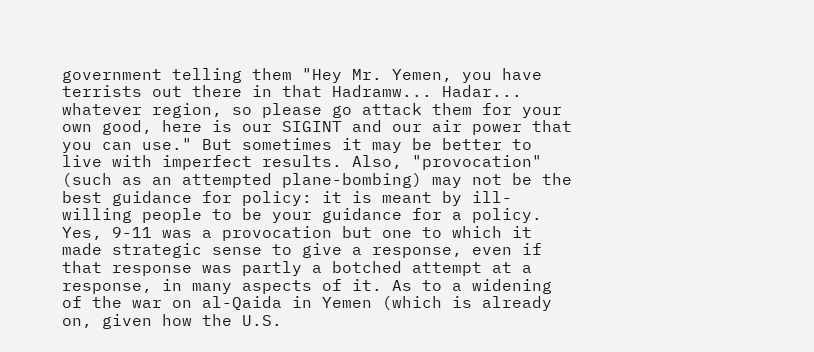government telling them "Hey Mr. Yemen, you have terrists out there in that Hadramw... Hadar... whatever region, so please go attack them for your own good, here is our SIGINT and our air power that you can use." But sometimes it may be better to live with imperfect results. Also, "provocation" (such as an attempted plane-bombing) may not be the best guidance for policy: it is meant by ill-willing people to be your guidance for a policy. Yes, 9-11 was a provocation but one to which it made strategic sense to give a response, even if that response was partly a botched attempt at a response, in many aspects of it. As to a widening of the war on al-Qaida in Yemen (which is already on, given how the U.S.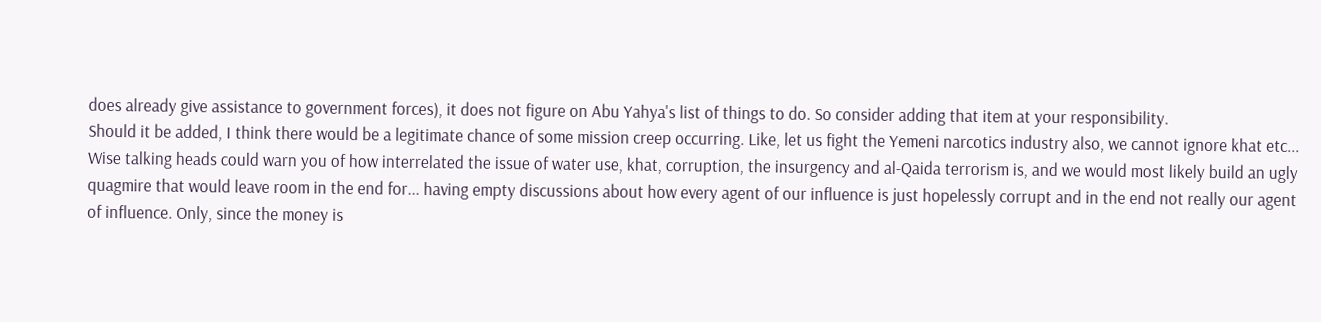does already give assistance to government forces), it does not figure on Abu Yahya's list of things to do. So consider adding that item at your responsibility.
Should it be added, I think there would be a legitimate chance of some mission creep occurring. Like, let us fight the Yemeni narcotics industry also, we cannot ignore khat etc... Wise talking heads could warn you of how interrelated the issue of water use, khat, corruption, the insurgency and al-Qaida terrorism is, and we would most likely build an ugly quagmire that would leave room in the end for... having empty discussions about how every agent of our influence is just hopelessly corrupt and in the end not really our agent of influence. Only, since the money is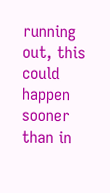running out, this could happen sooner than in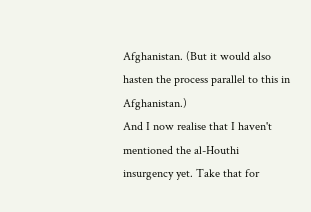Afghanistan. (But it would also hasten the process parallel to this in Afghanistan.)
And I now realise that I haven't mentioned the al-Houthi insurgency yet. Take that for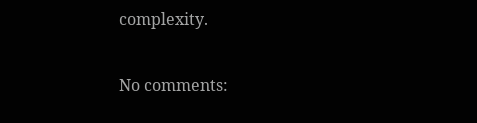complexity.

No comments: